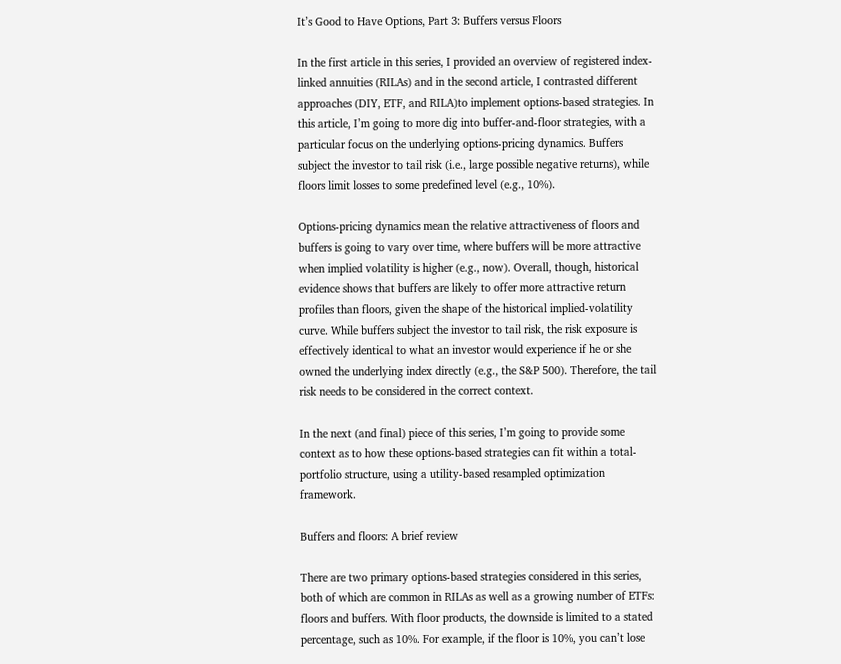It’s Good to Have Options, Part 3: Buffers versus Floors

In the first article in this series, I provided an overview of registered index-linked annuities (RILAs) and in the second article, I contrasted different approaches (DIY, ETF, and RILA)to implement options-based strategies. In this article, I’m going to more dig into buffer-and-floor strategies, with a particular focus on the underlying options-pricing dynamics. Buffers subject the investor to tail risk (i.e., large possible negative returns), while floors limit losses to some predefined level (e.g., 10%).

Options-pricing dynamics mean the relative attractiveness of floors and buffers is going to vary over time, where buffers will be more attractive when implied volatility is higher (e.g., now). Overall, though, historical evidence shows that buffers are likely to offer more attractive return profiles than floors, given the shape of the historical implied-volatility curve. While buffers subject the investor to tail risk, the risk exposure is effectively identical to what an investor would experience if he or she owned the underlying index directly (e.g., the S&P 500). Therefore, the tail risk needs to be considered in the correct context.

In the next (and final) piece of this series, I’m going to provide some context as to how these options-based strategies can fit within a total-portfolio structure, using a utility-based resampled optimization framework.

Buffers and floors: A brief review

There are two primary options-based strategies considered in this series, both of which are common in RILAs as well as a growing number of ETFs: floors and buffers. With floor products, the downside is limited to a stated percentage, such as 10%. For example, if the floor is 10%, you can’t lose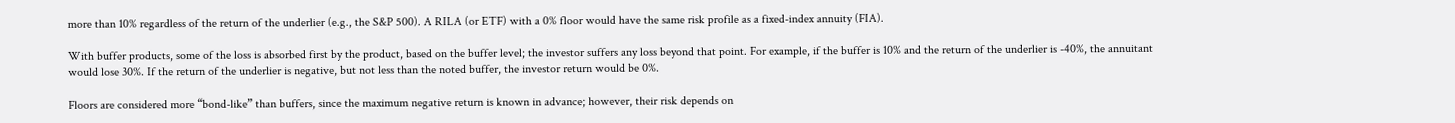more than 10% regardless of the return of the underlier (e.g., the S&P 500). A RILA (or ETF) with a 0% floor would have the same risk profile as a fixed-index annuity (FIA).

With buffer products, some of the loss is absorbed first by the product, based on the buffer level; the investor suffers any loss beyond that point. For example, if the buffer is 10% and the return of the underlier is -40%, the annuitant would lose 30%. If the return of the underlier is negative, but not less than the noted buffer, the investor return would be 0%.

Floors are considered more “bond-like” than buffers, since the maximum negative return is known in advance; however, their risk depends on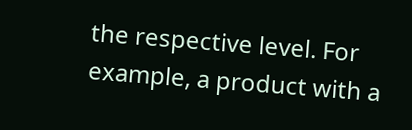the respective level. For example, a product with a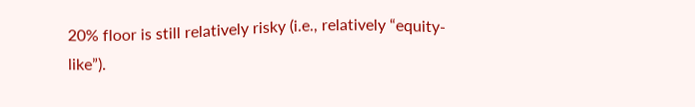20% floor is still relatively risky (i.e., relatively “equity-like”).